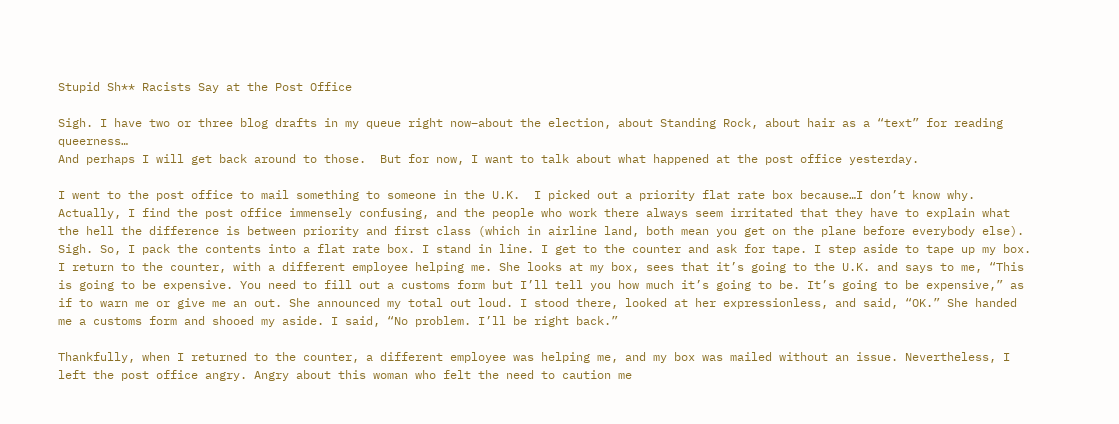Stupid Sh** Racists Say at the Post Office

Sigh. I have two or three blog drafts in my queue right now–about the election, about Standing Rock, about hair as a “text” for reading queerness…
And perhaps I will get back around to those.  But for now, I want to talk about what happened at the post office yesterday.

I went to the post office to mail something to someone in the U.K.  I picked out a priority flat rate box because…I don’t know why. Actually, I find the post office immensely confusing, and the people who work there always seem irritated that they have to explain what the hell the difference is between priority and first class (which in airline land, both mean you get on the plane before everybody else). Sigh. So, I pack the contents into a flat rate box. I stand in line. I get to the counter and ask for tape. I step aside to tape up my box. I return to the counter, with a different employee helping me. She looks at my box, sees that it’s going to the U.K. and says to me, “This is going to be expensive. You need to fill out a customs form but I’ll tell you how much it’s going to be. It’s going to be expensive,” as if to warn me or give me an out. She announced my total out loud. I stood there, looked at her expressionless, and said, “OK.” She handed me a customs form and shooed my aside. I said, “No problem. I’ll be right back.”

Thankfully, when I returned to the counter, a different employee was helping me, and my box was mailed without an issue. Nevertheless, I left the post office angry. Angry about this woman who felt the need to caution me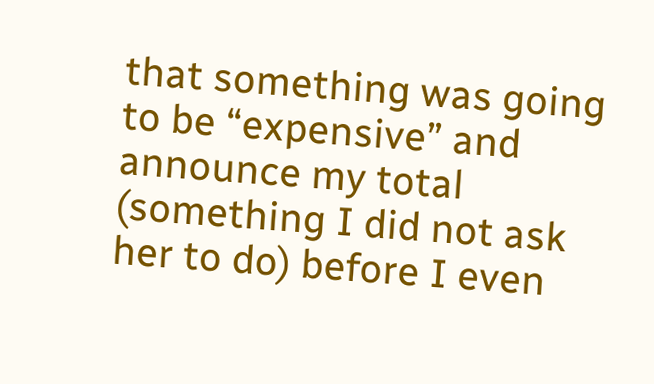that something was going to be “expensive” and announce my total (something I did not ask her to do) before I even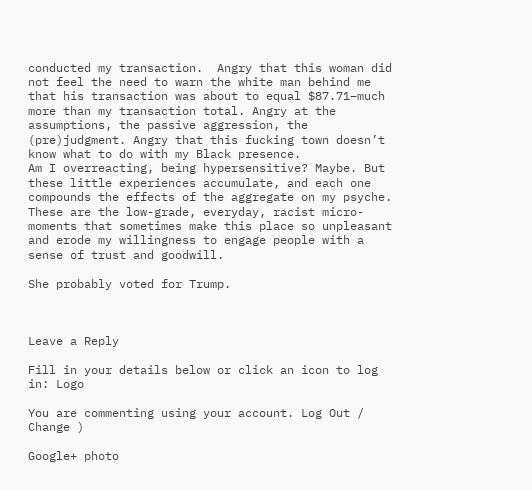conducted my transaction.  Angry that this woman did not feel the need to warn the white man behind me that his transaction was about to equal $87.71–much more than my transaction total. Angry at the assumptions, the passive aggression, the (pre)judgment. Angry that this fucking town doesn’t know what to do with my Black presence.
Am I overreacting, being hypersensitive? Maybe. But these little experiences accumulate, and each one compounds the effects of the aggregate on my psyche. These are the low-grade, everyday, racist micro-moments that sometimes make this place so unpleasant and erode my willingness to engage people with a sense of trust and goodwill.

She probably voted for Trump.



Leave a Reply

Fill in your details below or click an icon to log in: Logo

You are commenting using your account. Log Out /  Change )

Google+ photo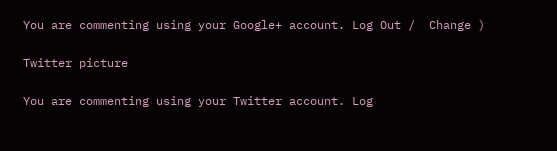You are commenting using your Google+ account. Log Out /  Change )

Twitter picture

You are commenting using your Twitter account. Log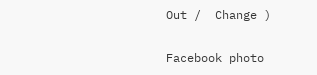Out /  Change )

Facebook photo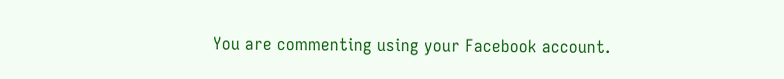You are commenting using your Facebook account.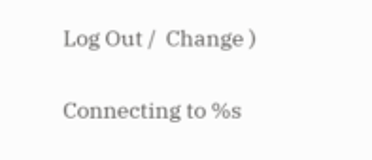Log Out /  Change )


Connecting to %s